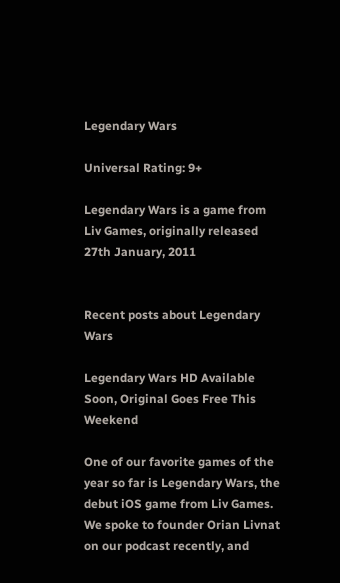Legendary Wars

Universal Rating: 9+

Legendary Wars is a game from Liv Games, originally released 27th January, 2011


Recent posts about Legendary Wars

Legendary Wars HD Available Soon, Original Goes Free This Weekend

One of our favorite games of the year so far is Legendary Wars, the debut iOS game from Liv Games. We spoke to founder Orian Livnat on our podcast recently, and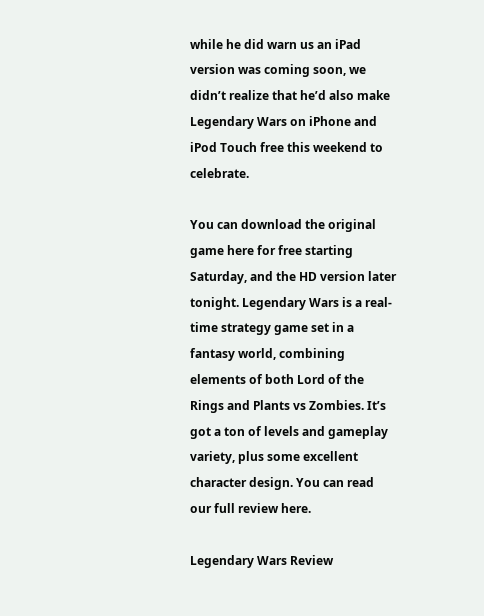while he did warn us an iPad version was coming soon, we didn’t realize that he’d also make Legendary Wars on iPhone and iPod Touch free this weekend to celebrate.

You can download the original game here for free starting Saturday, and the HD version later tonight. Legendary Wars is a real-time strategy game set in a fantasy world, combining elements of both Lord of the Rings and Plants vs Zombies. It’s got a ton of levels and gameplay variety, plus some excellent character design. You can read our full review here.

Legendary Wars Review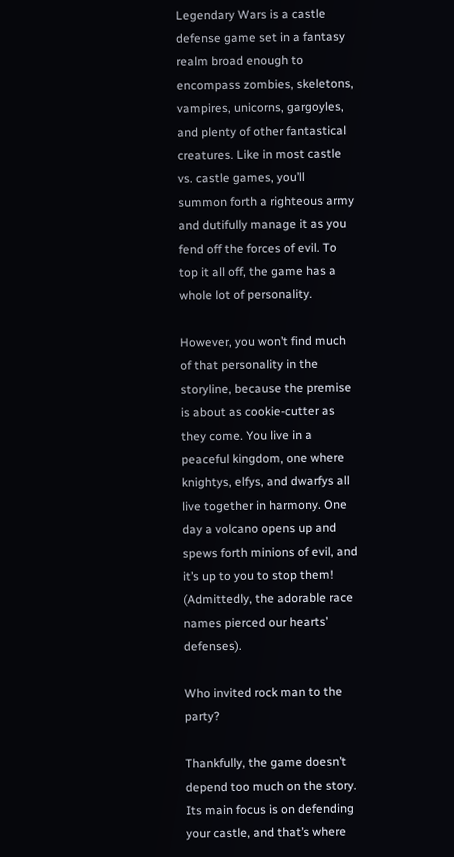Legendary Wars is a castle defense game set in a fantasy realm broad enough to encompass zombies, skeletons, vampires, unicorns, gargoyles, and plenty of other fantastical creatures. Like in most castle vs. castle games, you’ll summon forth a righteous army and dutifully manage it as you fend off the forces of evil. To top it all off, the game has a whole lot of personality.

However, you won’t find much of that personality in the storyline, because the premise is about as cookie-cutter as they come. You live in a peaceful kingdom, one where knightys, elfys, and dwarfys all live together in harmony. One day a volcano opens up and spews forth minions of evil, and it’s up to you to stop them! (Admittedly, the adorable race names pierced our hearts’ defenses).

Who invited rock man to the party?

Thankfully, the game doesn’t depend too much on the story. Its main focus is on defending your castle, and that’s where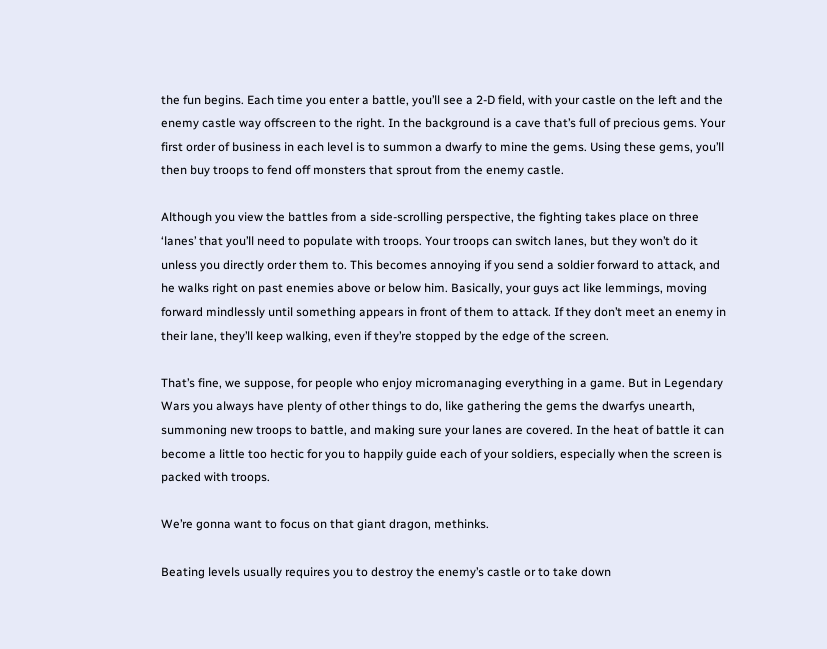the fun begins. Each time you enter a battle, you’ll see a 2-D field, with your castle on the left and the enemy castle way offscreen to the right. In the background is a cave that’s full of precious gems. Your first order of business in each level is to summon a dwarfy to mine the gems. Using these gems, you’ll then buy troops to fend off monsters that sprout from the enemy castle.

Although you view the battles from a side-scrolling perspective, the fighting takes place on three ‘lanes’ that you’ll need to populate with troops. Your troops can switch lanes, but they won’t do it unless you directly order them to. This becomes annoying if you send a soldier forward to attack, and he walks right on past enemies above or below him. Basically, your guys act like lemmings, moving forward mindlessly until something appears in front of them to attack. If they don’t meet an enemy in their lane, they’ll keep walking, even if they’re stopped by the edge of the screen.

That’s fine, we suppose, for people who enjoy micromanaging everything in a game. But in Legendary Wars you always have plenty of other things to do, like gathering the gems the dwarfys unearth, summoning new troops to battle, and making sure your lanes are covered. In the heat of battle it can become a little too hectic for you to happily guide each of your soldiers, especially when the screen is packed with troops.

We’re gonna want to focus on that giant dragon, methinks.

Beating levels usually requires you to destroy the enemy’s castle or to take down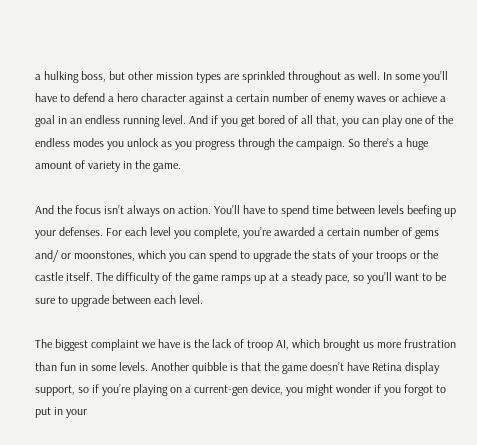a hulking boss, but other mission types are sprinkled throughout as well. In some you’ll have to defend a hero character against a certain number of enemy waves or achieve a goal in an endless running level. And if you get bored of all that, you can play one of the endless modes you unlock as you progress through the campaign. So there’s a huge amount of variety in the game.

And the focus isn’t always on action. You’ll have to spend time between levels beefing up your defenses. For each level you complete, you’re awarded a certain number of gems and/ or moonstones, which you can spend to upgrade the stats of your troops or the castle itself. The difficulty of the game ramps up at a steady pace, so you’ll want to be sure to upgrade between each level.

The biggest complaint we have is the lack of troop AI, which brought us more frustration than fun in some levels. Another quibble is that the game doesn’t have Retina display support, so if you’re playing on a current-gen device, you might wonder if you forgot to put in your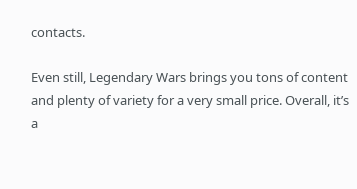contacts.

Even still, Legendary Wars brings you tons of content and plenty of variety for a very small price. Overall, it’s a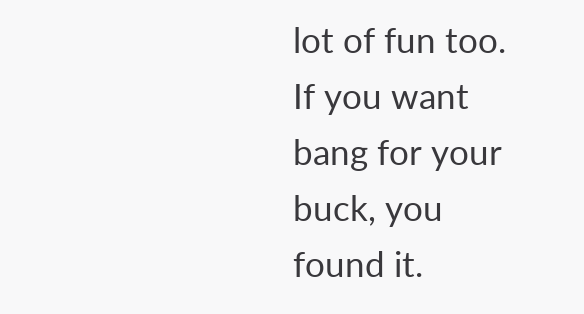lot of fun too. If you want bang for your buck, you found it.